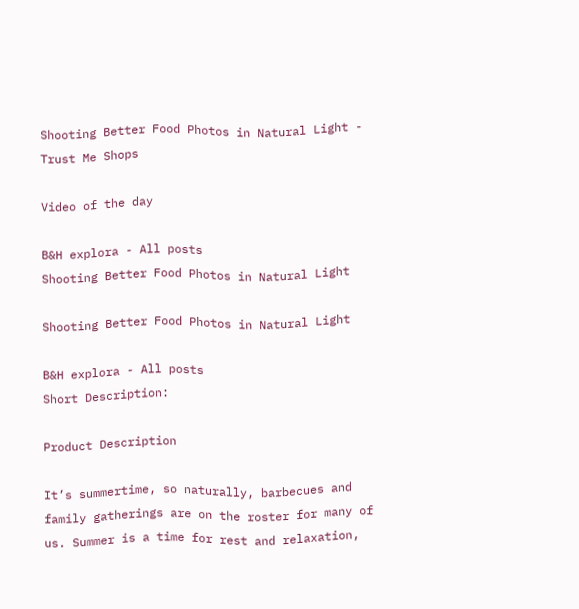Shooting Better Food Photos in Natural Light - Trust Me Shops

Video of the day

B&H explora - All posts
Shooting Better Food Photos in Natural Light

Shooting Better Food Photos in Natural Light

B&H explora - All posts
Short Description:

Product Description

It’s summertime, so naturally, barbecues and family gatherings are on the roster for many of us. Summer is a time for rest and relaxation,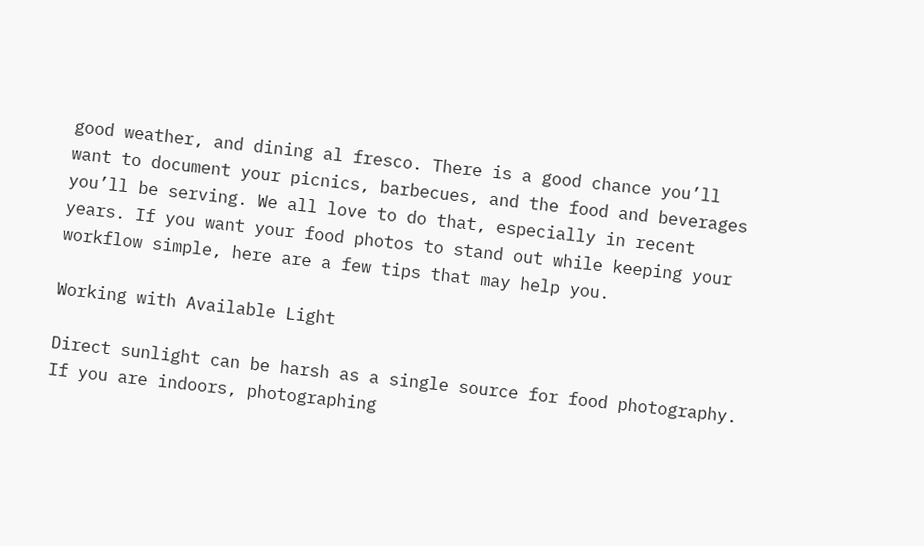good weather, and dining al fresco. There is a good chance you’ll want to document your picnics, barbecues, and the food and beverages you’ll be serving. We all love to do that, especially in recent years. If you want your food photos to stand out while keeping your workflow simple, here are a few tips that may help you.

Working with Available Light

Direct sunlight can be harsh as a single source for food photography. If you are indoors, photographing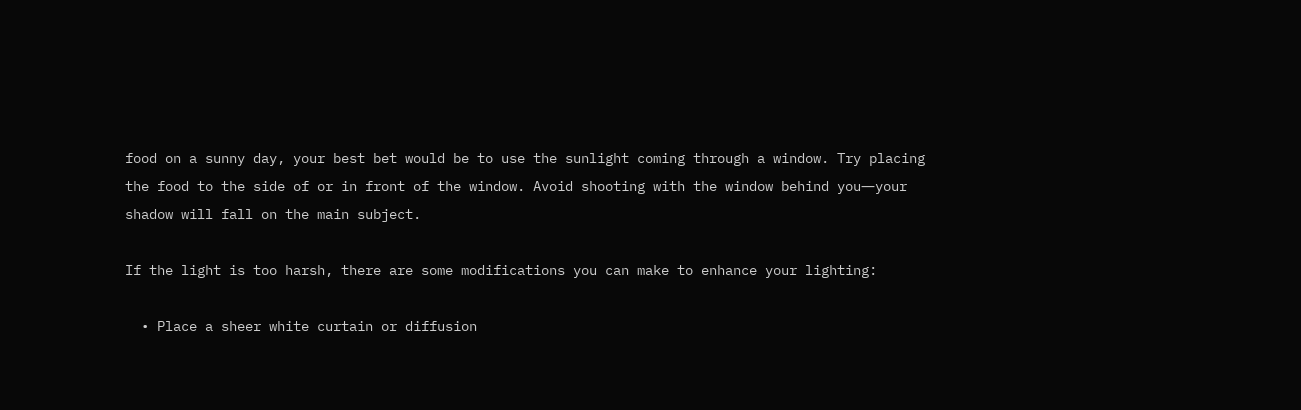food on a sunny day, your best bet would be to use the sunlight coming through a window. Try placing the food to the side of or in front of the window. Avoid shooting with the window behind you―your shadow will fall on the main subject.

If the light is too harsh, there are some modifications you can make to enhance your lighting:

  • Place a sheer white curtain or diffusion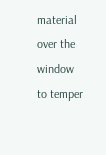material over the window to temper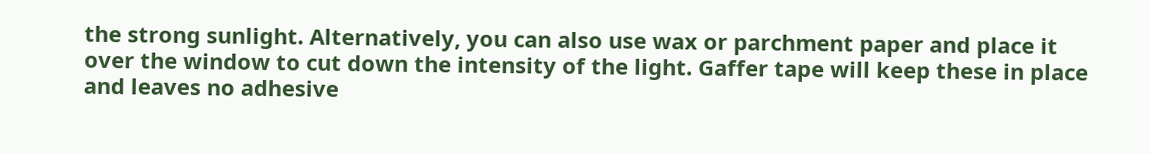the strong sunlight. Alternatively, you can also use wax or parchment paper and place it over the window to cut down the intensity of the light. Gaffer tape will keep these in place and leaves no adhesive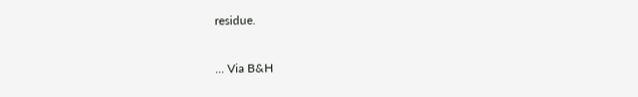residue.

... Via B&H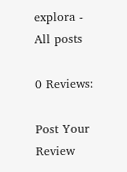explora - All posts

0 Reviews:

Post Your Review